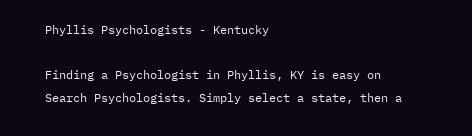Phyllis Psychologists - Kentucky

Finding a Psychologist in Phyllis, KY is easy on Search Psychologists. Simply select a state, then a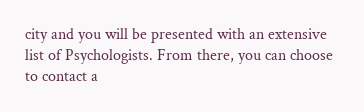city and you will be presented with an extensive list of Psychologists. From there, you can choose to contact a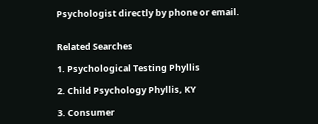Psychologist directly by phone or email.


Related Searches

1. Psychological Testing Phyllis

2. Child Psychology Phyllis, KY

3. Consumer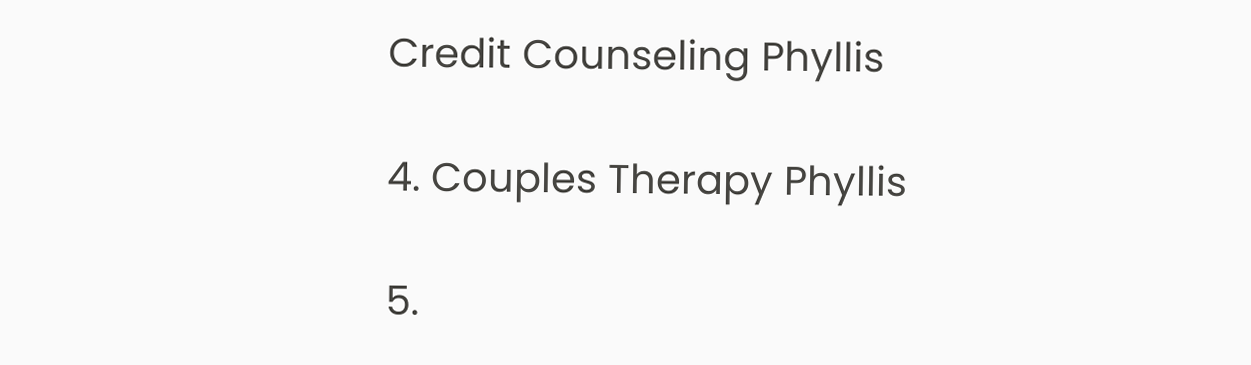Credit Counseling Phyllis

4. Couples Therapy Phyllis

5.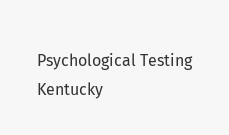Psychological Testing Kentucky